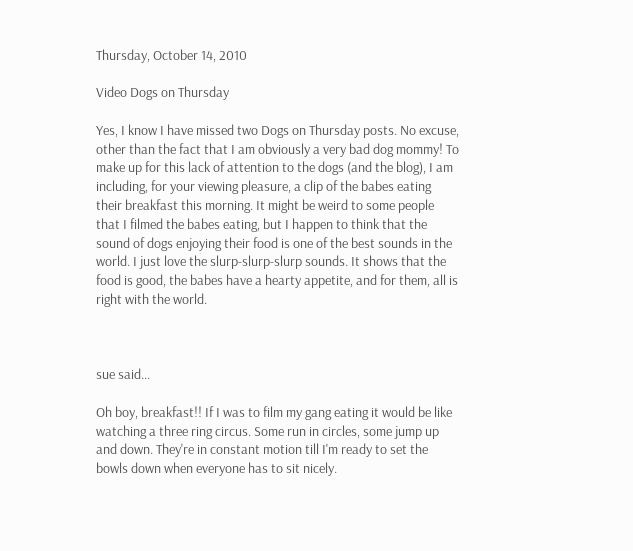Thursday, October 14, 2010

Video Dogs on Thursday

Yes, I know I have missed two Dogs on Thursday posts. No excuse, other than the fact that I am obviously a very bad dog mommy! To make up for this lack of attention to the dogs (and the blog), I am including, for your viewing pleasure, a clip of the babes eating their breakfast this morning. It might be weird to some people that I filmed the babes eating, but I happen to think that the sound of dogs enjoying their food is one of the best sounds in the world. I just love the slurp-slurp-slurp sounds. It shows that the food is good, the babes have a hearty appetite, and for them, all is right with the world.



sue said...

Oh boy, breakfast!! If I was to film my gang eating it would be like watching a three ring circus. Some run in circles, some jump up and down. They're in constant motion till I'm ready to set the bowls down when everyone has to sit nicely.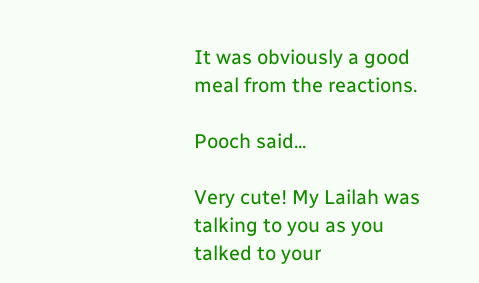It was obviously a good meal from the reactions.

Pooch said...

Very cute! My Lailah was talking to you as you talked to your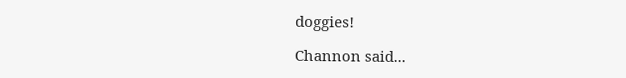doggies!

Channon said...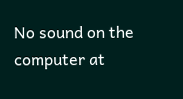No sound on the computer at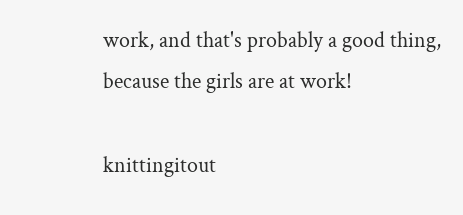work, and that's probably a good thing, because the girls are at work!

knittingitout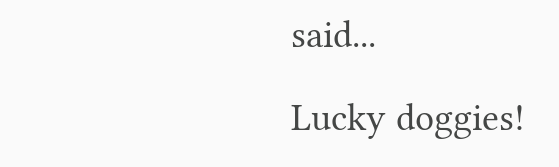said...

Lucky doggies!